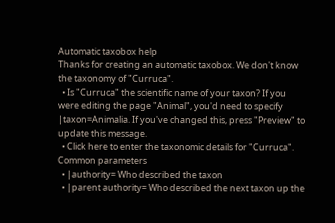Automatic taxobox help
Thanks for creating an automatic taxobox. We don't know the taxonomy of "Curruca".
  • Is "Curruca" the scientific name of your taxon? If you were editing the page "Animal", you'd need to specify |taxon=Animalia. If you've changed this, press "Preview" to update this message.
  • Click here to enter the taxonomic details for "Curruca".
Common parameters
  • |authority= Who described the taxon
  • |parent authority= Who described the next taxon up the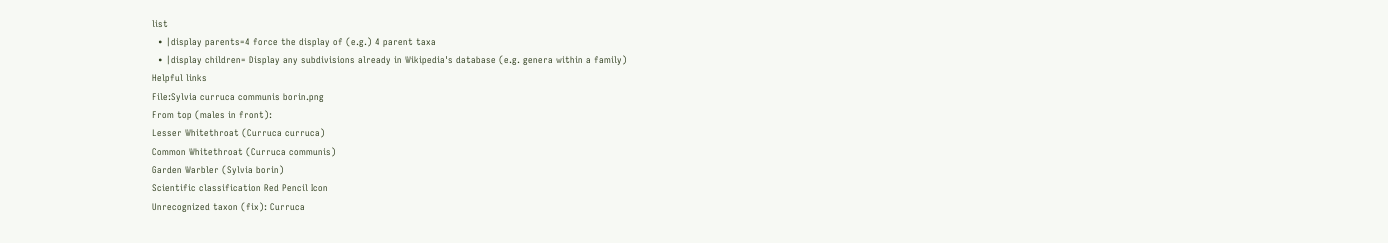list
  • |display parents=4 force the display of (e.g.) 4 parent taxa
  • |display children= Display any subdivisions already in Wikipedia's database (e.g. genera within a family)
Helpful links
File:Sylvia curruca communis borin.png
From top (males in front):
Lesser Whitethroat (Curruca curruca)
Common Whitethroat (Curruca communis)
Garden Warbler (Sylvia borin)
Scientific classification Red Pencil Icon
Unrecognized taxon (fix): Curruca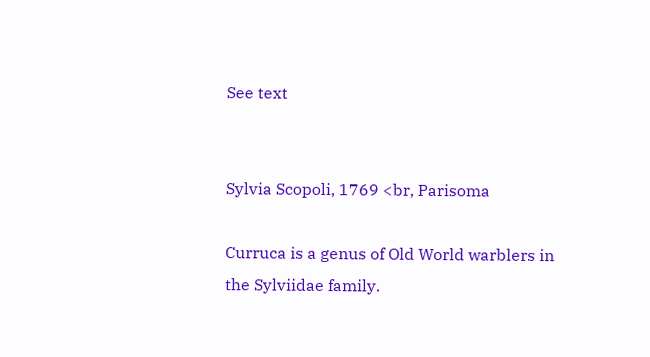See text


Sylvia Scopoli, 1769 <br, Parisoma

Curruca is a genus of Old World warblers in the Sylviidae family.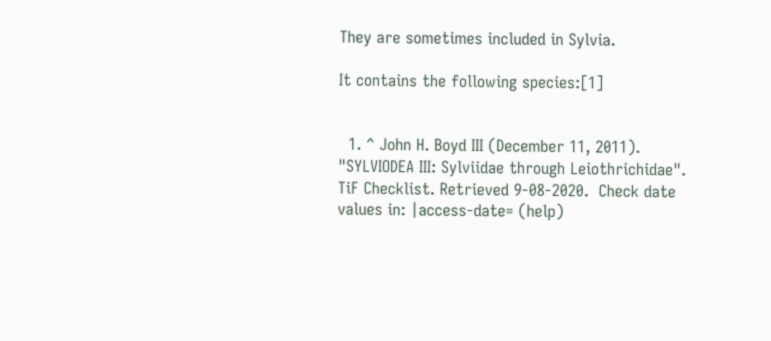They are sometimes included in Sylvia.

It contains the following species:[1]


  1. ^ John H. Boyd III (December 11, 2011). "SYLVIODEA III: Sylviidae through Leiothrichidae". TiF Checklist. Retrieved 9-08-2020.  Check date values in: |access-date= (help)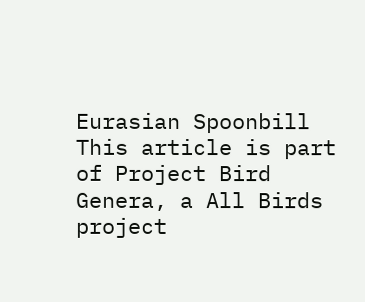Eurasian Spoonbill This article is part of Project Bird Genera, a All Birds project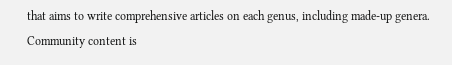that aims to write comprehensive articles on each genus, including made-up genera.
Community content is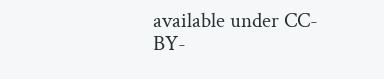available under CC-BY-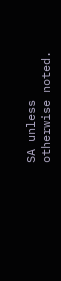SA unless otherwise noted.